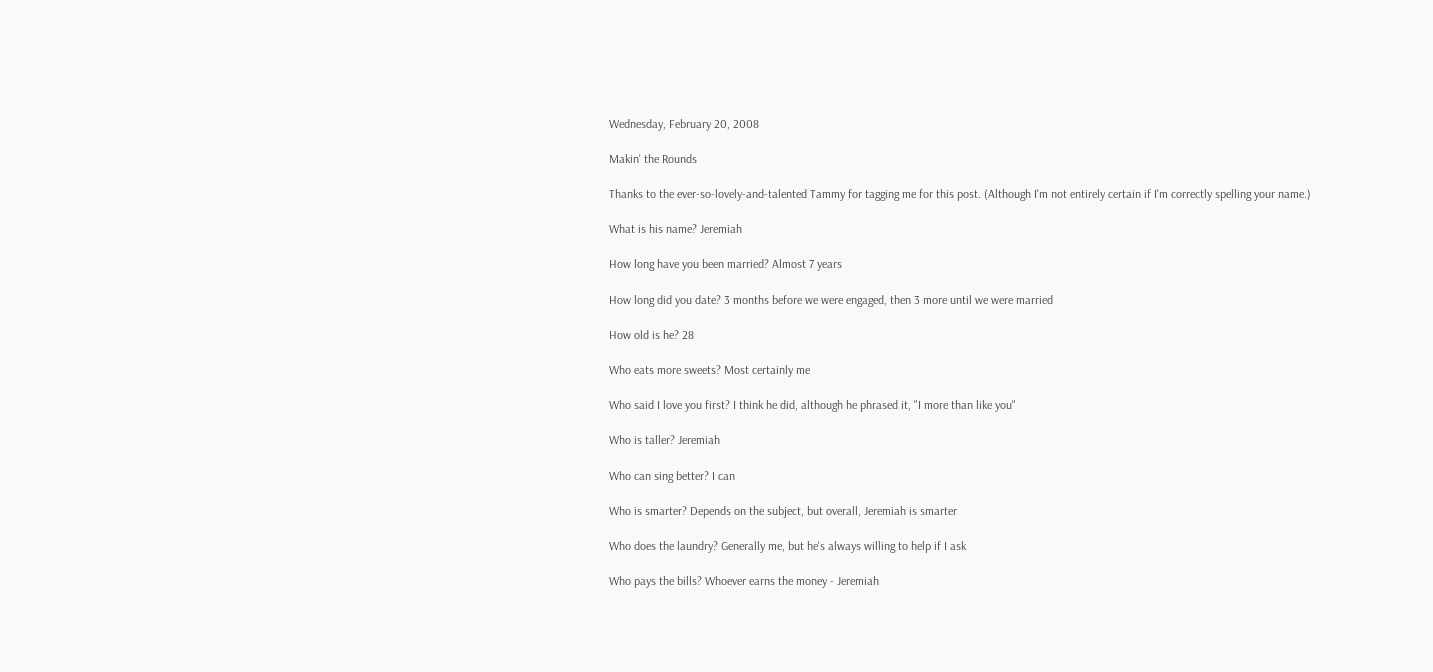Wednesday, February 20, 2008

Makin' the Rounds

Thanks to the ever-so-lovely-and-talented Tammy for tagging me for this post. (Although I'm not entirely certain if I'm correctly spelling your name.)

What is his name? Jeremiah

How long have you been married? Almost 7 years

How long did you date? 3 months before we were engaged, then 3 more until we were married

How old is he? 28

Who eats more sweets? Most certainly me

Who said I love you first? I think he did, although he phrased it, "I more than like you"

Who is taller? Jeremiah

Who can sing better? I can

Who is smarter? Depends on the subject, but overall, Jeremiah is smarter

Who does the laundry? Generally me, but he's always willing to help if I ask

Who pays the bills? Whoever earns the money - Jeremiah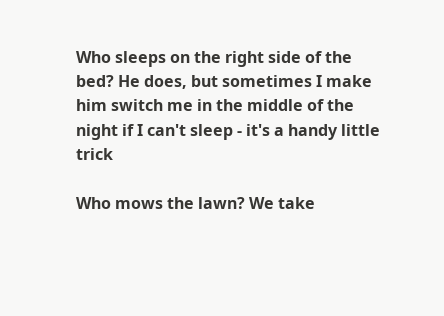Who sleeps on the right side of the bed? He does, but sometimes I make him switch me in the middle of the night if I can't sleep - it's a handy little trick

Who mows the lawn? We take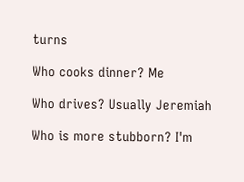turns

Who cooks dinner? Me

Who drives? Usually Jeremiah

Who is more stubborn? I'm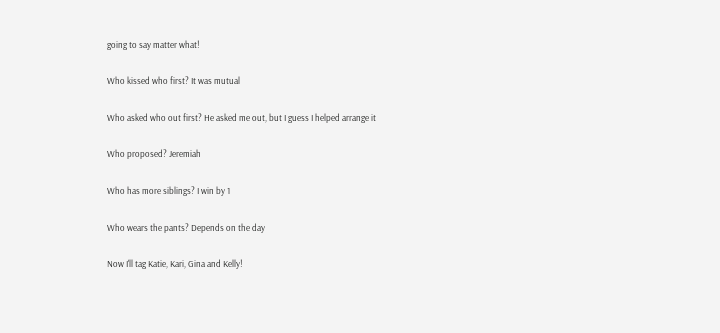going to say matter what!

Who kissed who first? It was mutual

Who asked who out first? He asked me out, but I guess I helped arrange it

Who proposed? Jeremiah

Who has more siblings? I win by 1

Who wears the pants? Depends on the day

Now I'll tag Katie, Kari, Gina and Kelly!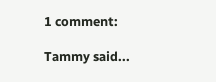1 comment:

Tammy said...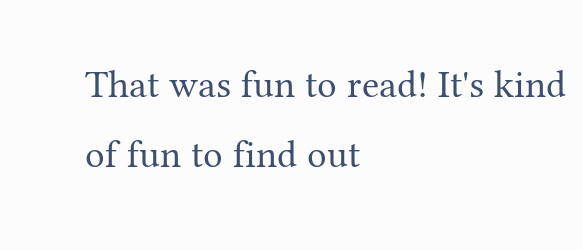That was fun to read! It's kind of fun to find out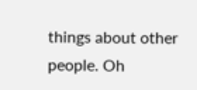things about other people. Oh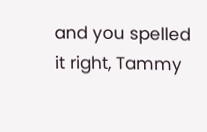and you spelled it right, Tammy